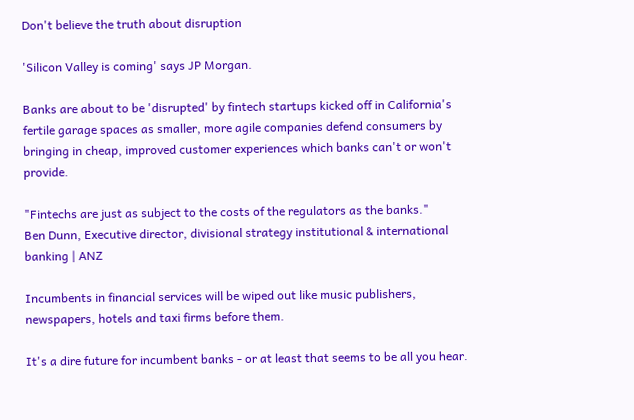Don't believe the truth about disruption

'Silicon Valley is coming' says JP Morgan.

Banks are about to be 'disrupted' by fintech startups kicked off in California's fertile garage spaces as smaller, more agile companies defend consumers by bringing in cheap, improved customer experiences which banks can't or won't provide.

"Fintechs are just as subject to the costs of the regulators as the banks."
Ben Dunn, Executive director, divisional strategy institutional & international banking | ANZ

Incumbents in financial services will be wiped out like music publishers, newspapers, hotels and taxi firms before them.

It's a dire future for incumbent banks - or at least that seems to be all you hear.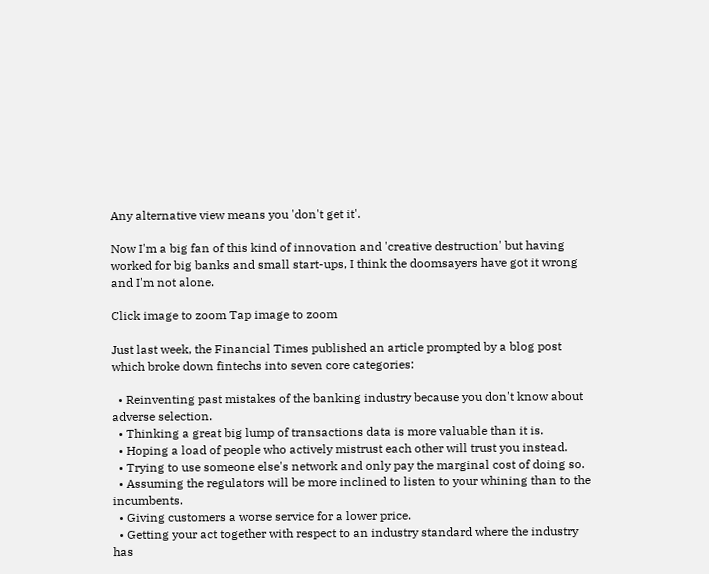Any alternative view means you 'don't get it'.

Now I'm a big fan of this kind of innovation and 'creative destruction' but having worked for big banks and small start-ups, I think the doomsayers have got it wrong and I'm not alone.

Click image to zoom Tap image to zoom

Just last week, the Financial Times published an article prompted by a blog post which broke down fintechs into seven core categories:

  • Reinventing past mistakes of the banking industry because you don't know about adverse selection.
  • Thinking a great big lump of transactions data is more valuable than it is.
  • Hoping a load of people who actively mistrust each other will trust you instead.
  • Trying to use someone else's network and only pay the marginal cost of doing so.
  • Assuming the regulators will be more inclined to listen to your whining than to the incumbents.
  • Giving customers a worse service for a lower price.
  • Getting your act together with respect to an industry standard where the industry has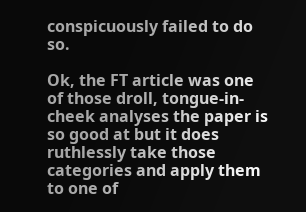conspicuously failed to do so.

Ok, the FT article was one of those droll, tongue-in-cheek analyses the paper is so good at but it does ruthlessly take those categories and apply them to one of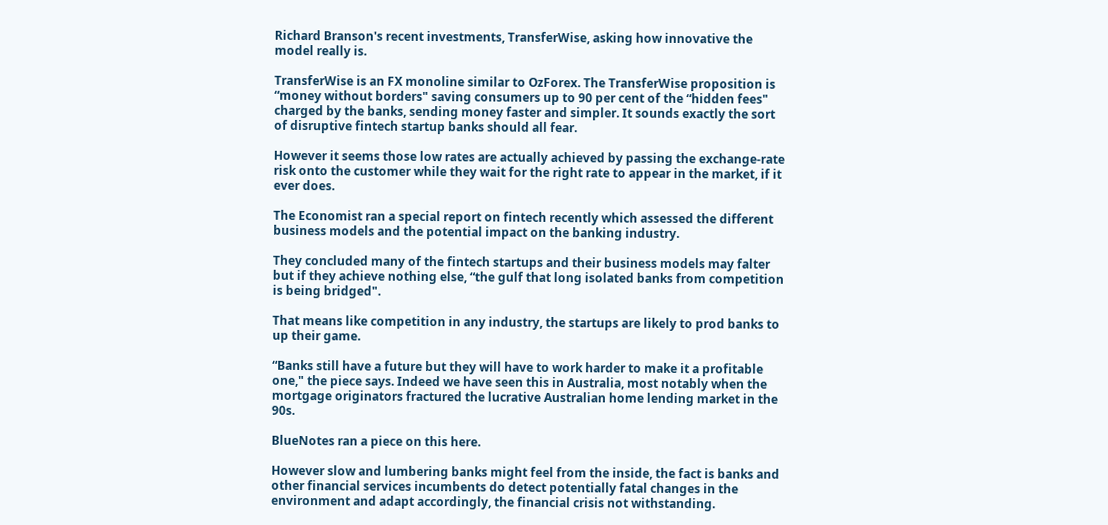Richard Branson's recent investments, TransferWise, asking how innovative the model really is.

TransferWise is an FX monoline similar to OzForex. The TransferWise proposition is “money without borders" saving consumers up to 90 per cent of the “hidden fees" charged by the banks, sending money faster and simpler. It sounds exactly the sort of disruptive fintech startup banks should all fear.

However it seems those low rates are actually achieved by passing the exchange-rate risk onto the customer while they wait for the right rate to appear in the market, if it ever does.

The Economist ran a special report on fintech recently which assessed the different business models and the potential impact on the banking industry.

They concluded many of the fintech startups and their business models may falter but if they achieve nothing else, “the gulf that long isolated banks from competition is being bridged".

That means like competition in any industry, the startups are likely to prod banks to up their game.

“Banks still have a future but they will have to work harder to make it a profitable one," the piece says. Indeed we have seen this in Australia, most notably when the mortgage originators fractured the lucrative Australian home lending market in the 90s.

BlueNotes ran a piece on this here.

However slow and lumbering banks might feel from the inside, the fact is banks and other financial services incumbents do detect potentially fatal changes in the environment and adapt accordingly, the financial crisis not withstanding.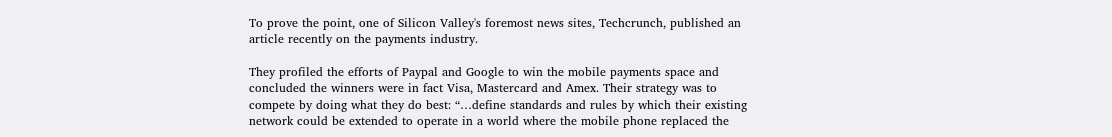To prove the point, one of Silicon Valley's foremost news sites, Techcrunch, published an article recently on the payments industry.

They profiled the efforts of Paypal and Google to win the mobile payments space and concluded the winners were in fact Visa, Mastercard and Amex. Their strategy was to compete by doing what they do best: “…define standards and rules by which their existing network could be extended to operate in a world where the mobile phone replaced the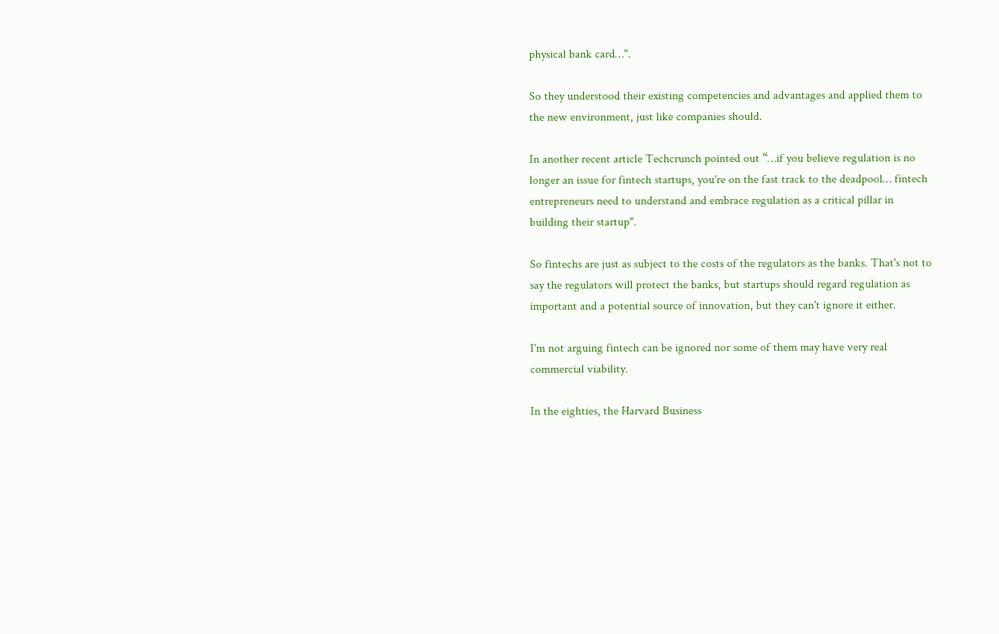physical bank card…".

So they understood their existing competencies and advantages and applied them to the new environment, just like companies should.

In another recent article Techcrunch pointed out “…if you believe regulation is no longer an issue for fintech startups, you're on the fast track to the deadpool… fintech entrepreneurs need to understand and embrace regulation as a critical pillar in building their startup".

So fintechs are just as subject to the costs of the regulators as the banks. That's not to say the regulators will protect the banks, but startups should regard regulation as important and a potential source of innovation, but they can't ignore it either.

I'm not arguing fintech can be ignored nor some of them may have very real commercial viability.

In the eighties, the Harvard Business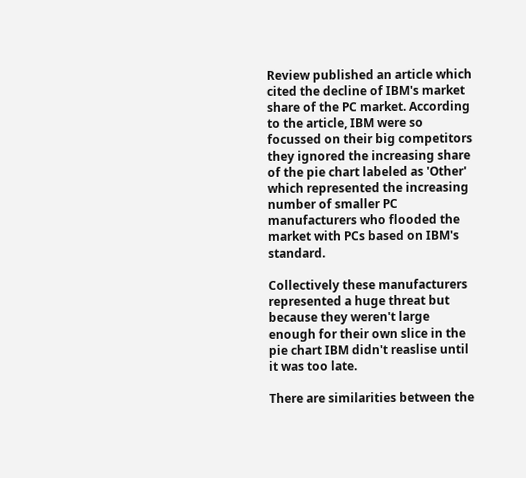Review published an article which cited the decline of IBM's market share of the PC market. According to the article, IBM were so focussed on their big competitors they ignored the increasing share of the pie chart labeled as 'Other' which represented the increasing number of smaller PC manufacturers who flooded the market with PCs based on IBM's standard.

Collectively these manufacturers represented a huge threat but because they weren't large enough for their own slice in the pie chart IBM didn't reaslise until it was too late.

There are similarities between the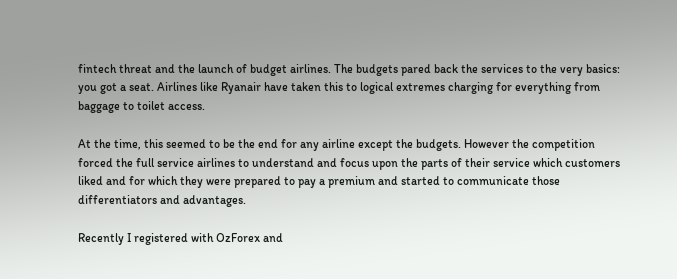fintech threat and the launch of budget airlines. The budgets pared back the services to the very basics: you got a seat. Airlines like Ryanair have taken this to logical extremes charging for everything from baggage to toilet access.

At the time, this seemed to be the end for any airline except the budgets. However the competition forced the full service airlines to understand and focus upon the parts of their service which customers liked and for which they were prepared to pay a premium and started to communicate those differentiators and advantages.

Recently I registered with OzForex and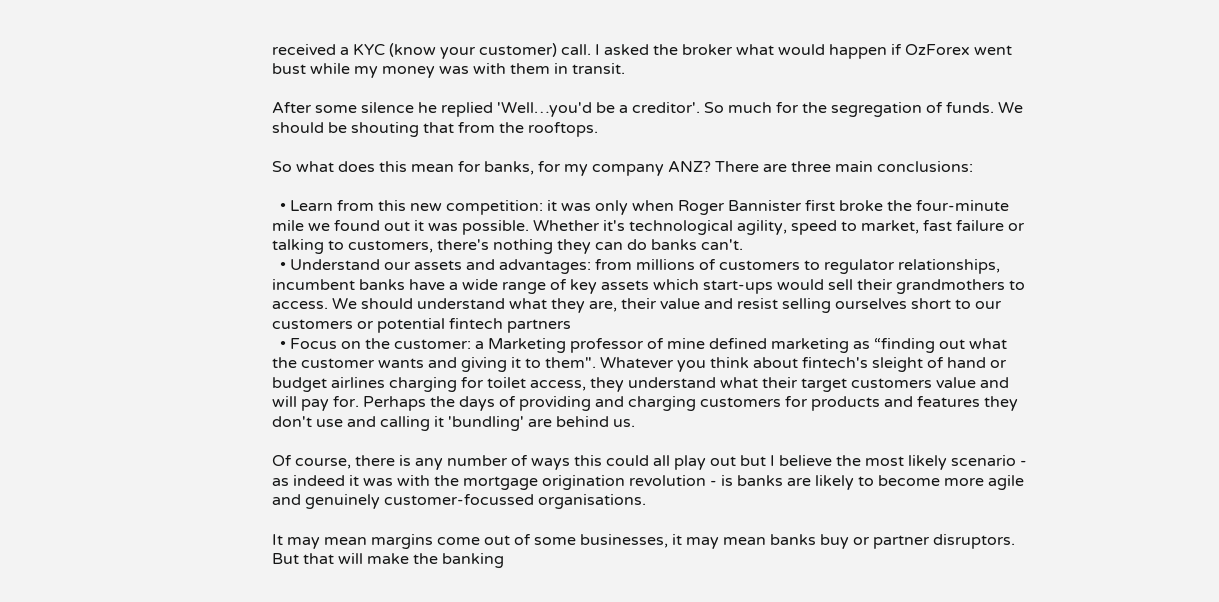received a KYC (know your customer) call. I asked the broker what would happen if OzForex went bust while my money was with them in transit.

After some silence he replied 'Well…you'd be a creditor'. So much for the segregation of funds. We should be shouting that from the rooftops.

So what does this mean for banks, for my company ANZ? There are three main conclusions:

  • Learn from this new competition: it was only when Roger Bannister first broke the four-minute mile we found out it was possible. Whether it's technological agility, speed to market, fast failure or talking to customers, there's nothing they can do banks can't.
  • Understand our assets and advantages: from millions of customers to regulator relationships, incumbent banks have a wide range of key assets which start-ups would sell their grandmothers to access. We should understand what they are, their value and resist selling ourselves short to our customers or potential fintech partners
  • Focus on the customer: a Marketing professor of mine defined marketing as “finding out what the customer wants and giving it to them". Whatever you think about fintech's sleight of hand or budget airlines charging for toilet access, they understand what their target customers value and will pay for. Perhaps the days of providing and charging customers for products and features they don't use and calling it 'bundling' are behind us.

Of course, there is any number of ways this could all play out but I believe the most likely scenario - as indeed it was with the mortgage origination revolution - is banks are likely to become more agile and genuinely customer-focussed organisations.

It may mean margins come out of some businesses, it may mean banks buy or partner disruptors. But that will make the banking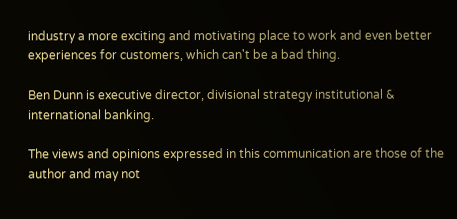industry a more exciting and motivating place to work and even better experiences for customers, which can't be a bad thing.

Ben Dunn is executive director, divisional strategy institutional & international banking.

The views and opinions expressed in this communication are those of the author and may not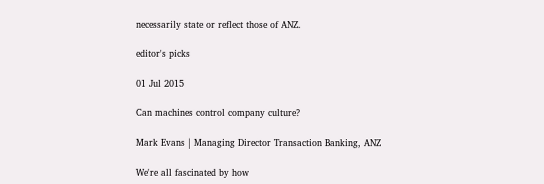necessarily state or reflect those of ANZ.

editor's picks

01 Jul 2015

Can machines control company culture?

Mark Evans | Managing Director Transaction Banking, ANZ

We're all fascinated by how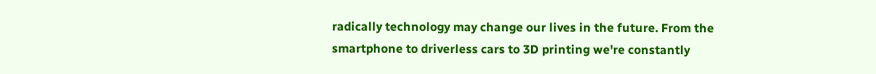radically technology may change our lives in the future. From the smartphone to driverless cars to 3D printing we're constantly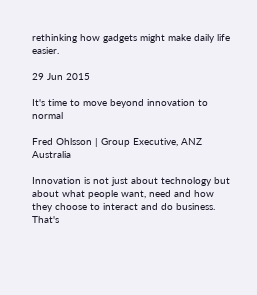rethinking how gadgets might make daily life easier.

29 Jun 2015

It's time to move beyond innovation to normal

Fred Ohlsson | Group Executive, ANZ Australia

Innovation is not just about technology but about what people want, need and how they choose to interact and do business. That's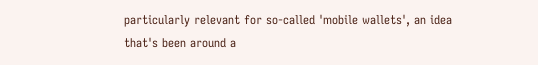particularly relevant for so-called 'mobile wallets', an idea that's been around a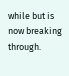while but is now breaking through.